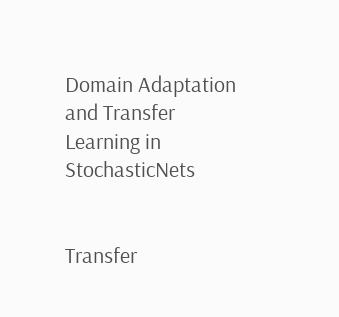Domain Adaptation and Transfer Learning in StochasticNets


Transfer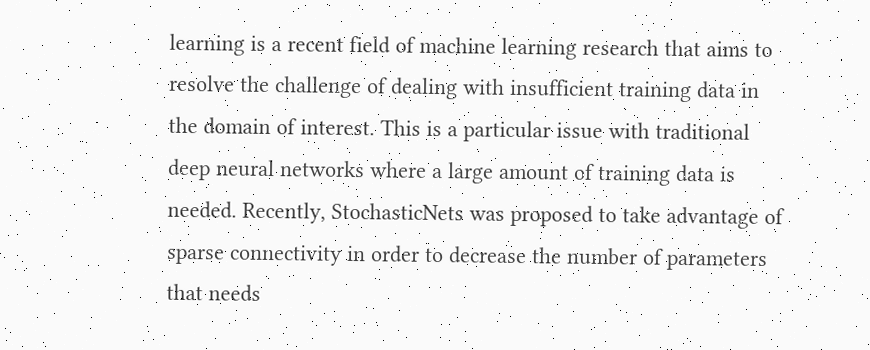learning is a recent field of machine learning research that aims to resolve the challenge of dealing with insufficient training data in the domain of interest. This is a particular issue with traditional deep neural networks where a large amount of training data is needed. Recently, StochasticNets was proposed to take advantage of sparse connectivity in order to decrease the number of parameters that needs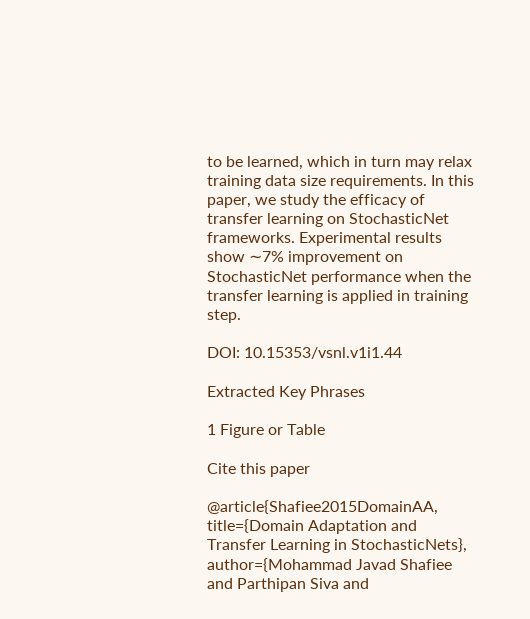to be learned, which in turn may relax training data size requirements. In this paper, we study the efficacy of transfer learning on StochasticNet frameworks. Experimental results show ∼7% improvement on StochasticNet performance when the transfer learning is applied in training step.

DOI: 10.15353/vsnl.v1i1.44

Extracted Key Phrases

1 Figure or Table

Cite this paper

@article{Shafiee2015DomainAA, title={Domain Adaptation and Transfer Learning in StochasticNets}, author={Mohammad Javad Shafiee and Parthipan Siva and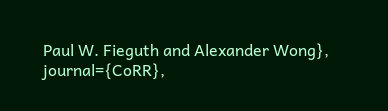Paul W. Fieguth and Alexander Wong}, journal={CoRR},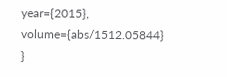year={2015}, volume={abs/1512.05844} }